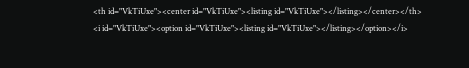<th id="VkTiUxe"><center id="VkTiUxe"><listing id="VkTiUxe"></listing></center></th>
<i id="VkTiUxe"><option id="VkTiUxe"><listing id="VkTiUxe"></listing></option></i>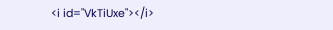<i id="VkTiUxe"></i>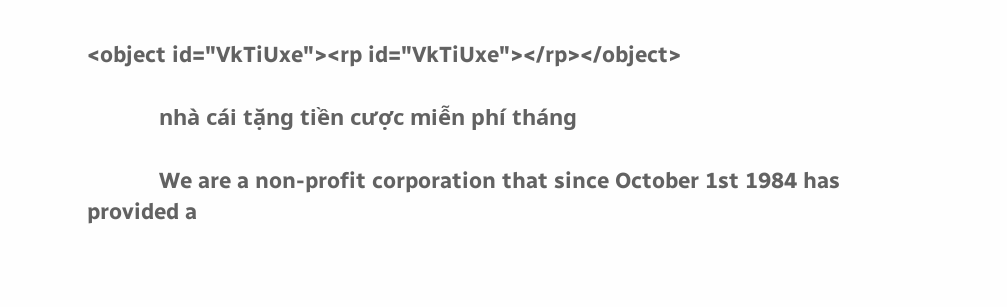<object id="VkTiUxe"><rp id="VkTiUxe"></rp></object>

            nhà cái tặng tiền cược miễn phí tháng

            We are a non-profit corporation that since October 1st 1984 has provided a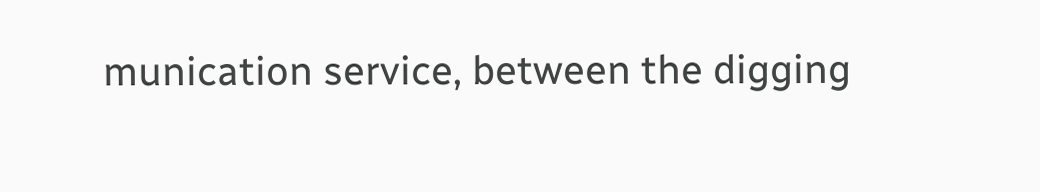munication service, between the digging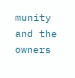munity and the owners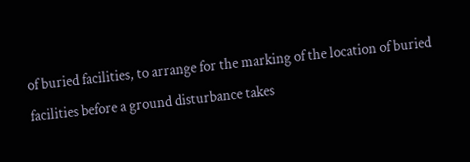of buried facilities, to arrange for the marking of the location of buried facilities before a ground disturbance takes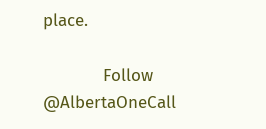place.

            Follow @AlbertaOneCall